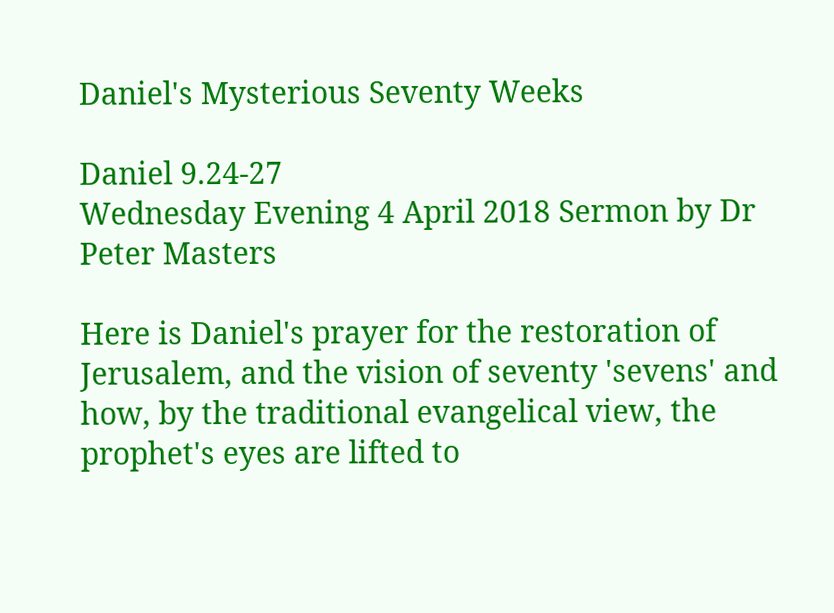Daniel's Mysterious Seventy Weeks

Daniel 9.24-27
Wednesday Evening 4 April 2018 Sermon by Dr Peter Masters

Here is Daniel's prayer for the restoration of Jerusalem, and the vision of seventy 'sevens' and how, by the traditional evangelical view, the prophet's eyes are lifted to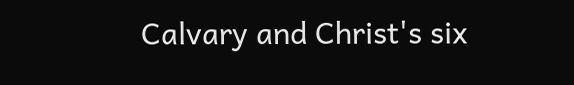Calvary and Christ's six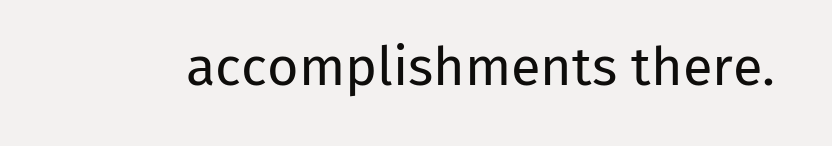accomplishments there.